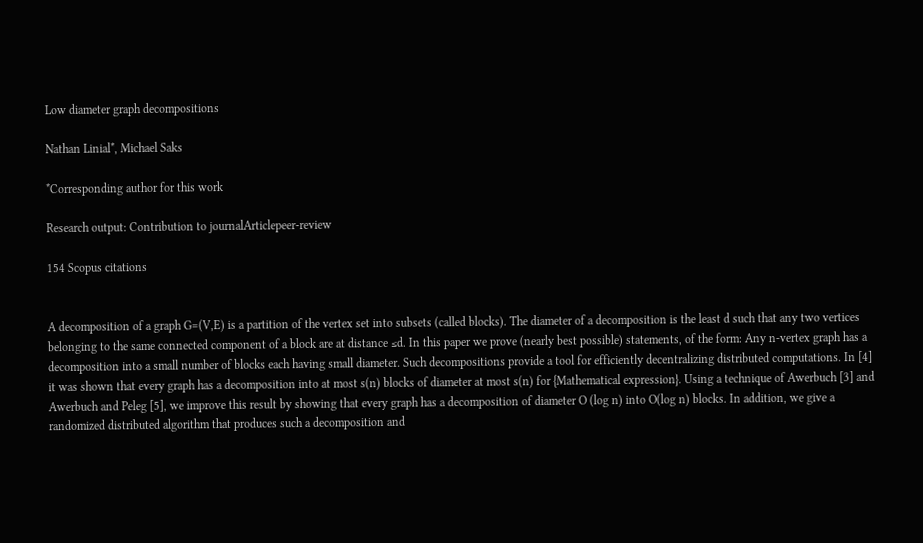Low diameter graph decompositions

Nathan Linial*, Michael Saks

*Corresponding author for this work

Research output: Contribution to journalArticlepeer-review

154 Scopus citations


A decomposition of a graph G=(V,E) is a partition of the vertex set into subsets (called blocks). The diameter of a decomposition is the least d such that any two vertices belonging to the same connected component of a block are at distance ≤d. In this paper we prove (nearly best possible) statements, of the form: Any n-vertex graph has a decomposition into a small number of blocks each having small diameter. Such decompositions provide a tool for efficiently decentralizing distributed computations. In [4] it was shown that every graph has a decomposition into at most s(n) blocks of diameter at most s(n) for {Mathematical expression}. Using a technique of Awerbuch [3] and Awerbuch and Peleg [5], we improve this result by showing that every graph has a decomposition of diameter O (log n) into O(log n) blocks. In addition, we give a randomized distributed algorithm that produces such a decomposition and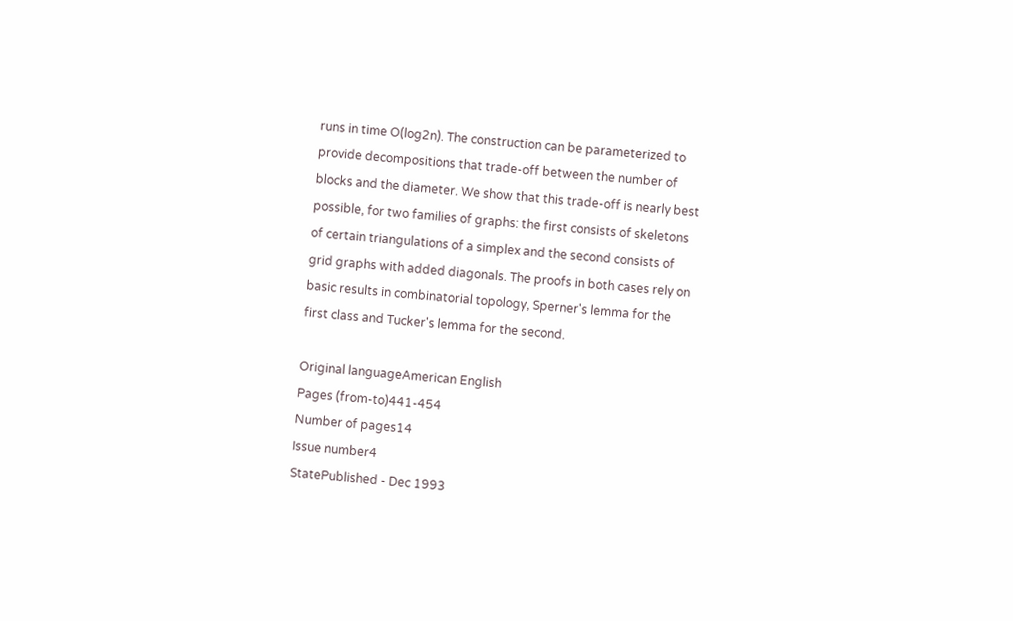runs in time O(log2n). The construction can be parameterized to provide decompositions that trade-off between the number of blocks and the diameter. We show that this trade-off is nearly best possible, for two families of graphs: the first consists of skeletons of certain triangulations of a simplex and the second consists of grid graphs with added diagonals. The proofs in both cases rely on basic results in combinatorial topology, Sperner's lemma for the first class and Tucker's lemma for the second.

Original languageAmerican English
Pages (from-to)441-454
Number of pages14
Issue number4
StatePublished - Dec 1993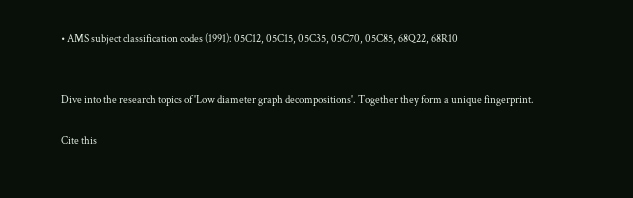• AMS subject classification codes (1991): 05C12, 05C15, 05C35, 05C70, 05C85, 68Q22, 68R10


Dive into the research topics of 'Low diameter graph decompositions'. Together they form a unique fingerprint.

Cite this